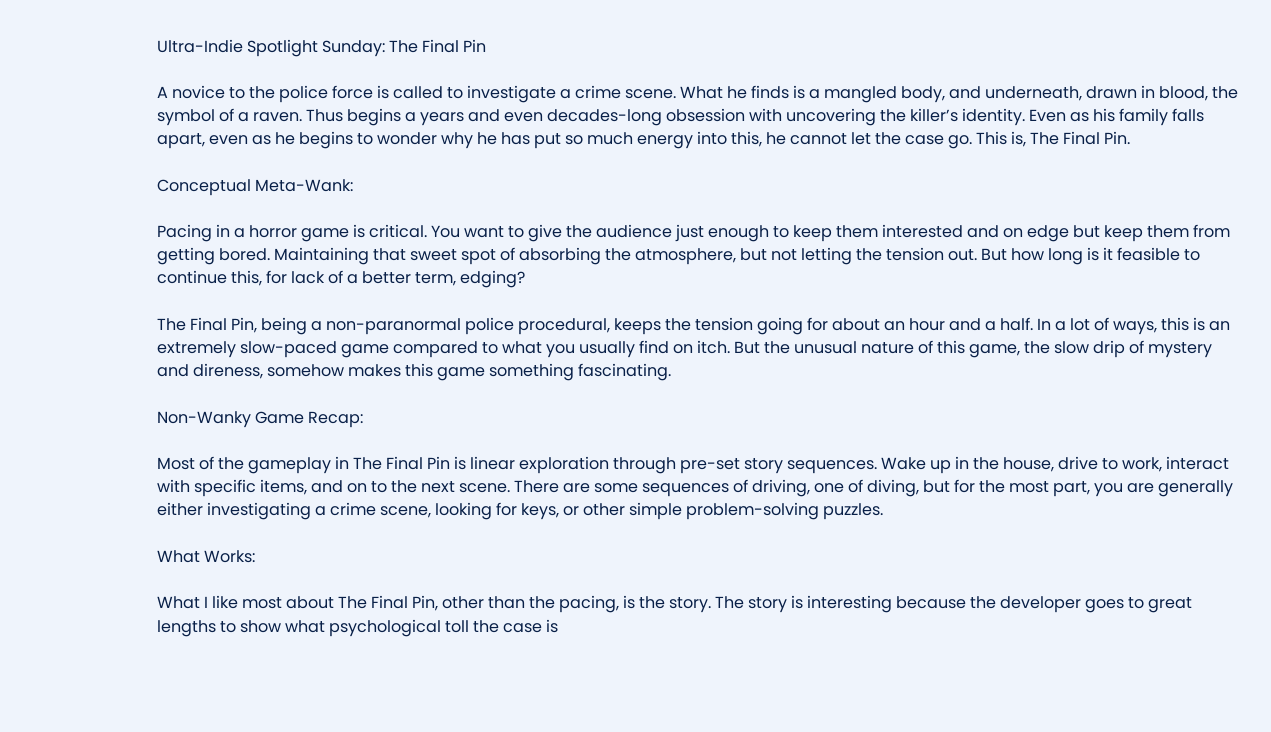Ultra-Indie Spotlight Sunday: The Final Pin

A novice to the police force is called to investigate a crime scene. What he finds is a mangled body, and underneath, drawn in blood, the symbol of a raven. Thus begins a years and even decades-long obsession with uncovering the killer’s identity. Even as his family falls apart, even as he begins to wonder why he has put so much energy into this, he cannot let the case go. This is, The Final Pin.

Conceptual Meta-Wank:

Pacing in a horror game is critical. You want to give the audience just enough to keep them interested and on edge but keep them from getting bored. Maintaining that sweet spot of absorbing the atmosphere, but not letting the tension out. But how long is it feasible to continue this, for lack of a better term, edging?

The Final Pin, being a non-paranormal police procedural, keeps the tension going for about an hour and a half. In a lot of ways, this is an extremely slow-paced game compared to what you usually find on itch. But the unusual nature of this game, the slow drip of mystery and direness, somehow makes this game something fascinating.

Non-Wanky Game Recap:

Most of the gameplay in The Final Pin is linear exploration through pre-set story sequences. Wake up in the house, drive to work, interact with specific items, and on to the next scene. There are some sequences of driving, one of diving, but for the most part, you are generally either investigating a crime scene, looking for keys, or other simple problem-solving puzzles.

What Works:

What I like most about The Final Pin, other than the pacing, is the story. The story is interesting because the developer goes to great lengths to show what psychological toll the case is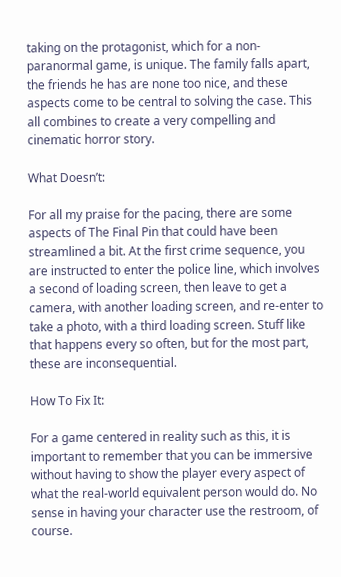taking on the protagonist, which for a non-paranormal game, is unique. The family falls apart, the friends he has are none too nice, and these aspects come to be central to solving the case. This all combines to create a very compelling and cinematic horror story.

What Doesn’t:

For all my praise for the pacing, there are some aspects of The Final Pin that could have been streamlined a bit. At the first crime sequence, you are instructed to enter the police line, which involves a second of loading screen, then leave to get a camera, with another loading screen, and re-enter to take a photo, with a third loading screen. Stuff like that happens every so often, but for the most part, these are inconsequential.

How To Fix It:

For a game centered in reality such as this, it is important to remember that you can be immersive without having to show the player every aspect of what the real-world equivalent person would do. No sense in having your character use the restroom, of course.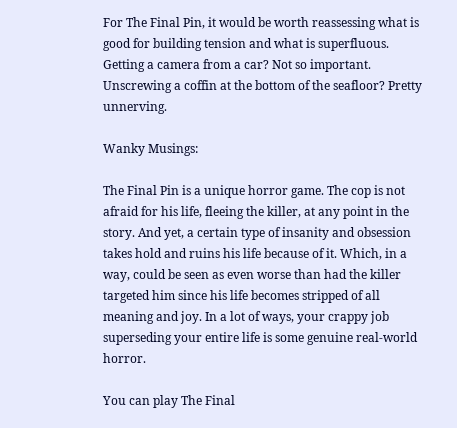For The Final Pin, it would be worth reassessing what is good for building tension and what is superfluous. Getting a camera from a car? Not so important. Unscrewing a coffin at the bottom of the seafloor? Pretty unnerving.

Wanky Musings:

The Final Pin is a unique horror game. The cop is not afraid for his life, fleeing the killer, at any point in the story. And yet, a certain type of insanity and obsession takes hold and ruins his life because of it. Which, in a way, could be seen as even worse than had the killer targeted him since his life becomes stripped of all meaning and joy. In a lot of ways, your crappy job superseding your entire life is some genuine real-world horror.

You can play The Final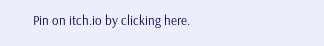Pin on itch.io by clicking here.